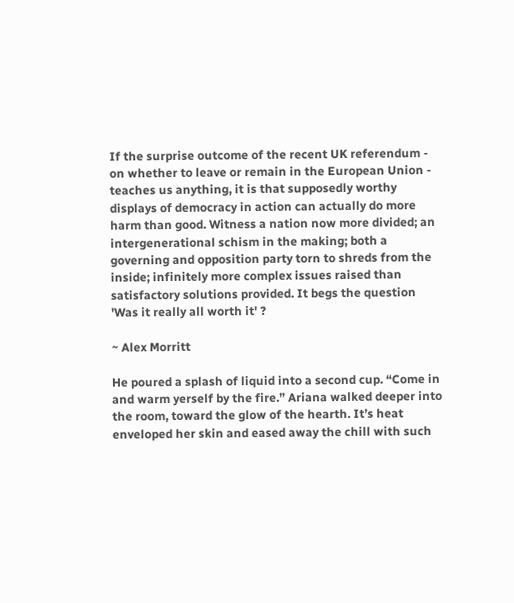If the surprise outcome of the recent UK referendum - on whether to leave or remain in the European Union - teaches us anything, it is that supposedly worthy displays of democracy in action can actually do more harm than good. Witness a nation now more divided; an intergenerational schism in the making; both a governing and opposition party torn to shreds from the inside; infinitely more complex issues raised than satisfactory solutions provided. It begs the question 'Was it really all worth it' ?

~ Alex Morritt

He poured a splash of liquid into a second cup. “Come in and warm yerself by the fire.” Ariana walked deeper into the room, toward the glow of the hearth. It’s heat enveloped her skin and eased away the chill with such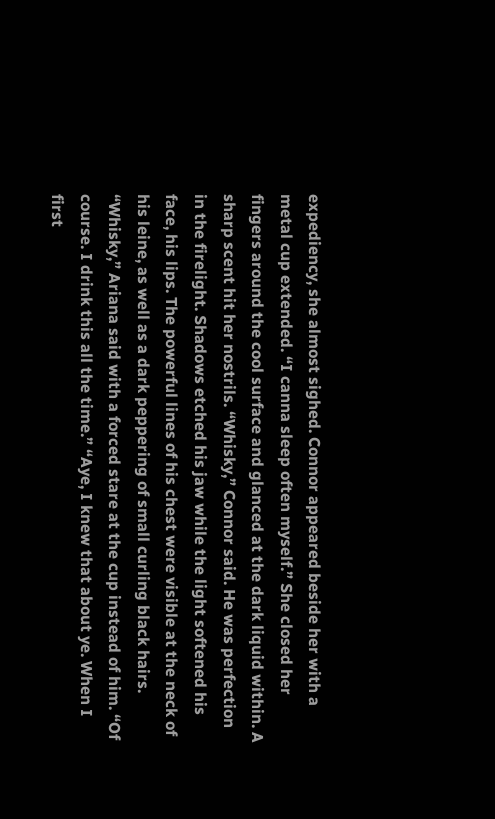expediency, she almost sighed. Connor appeared beside her with a metal cup extended. “I canna sleep often myself.” She closed her fingers around the cool surface and glanced at the dark liquid within. A sharp scent hit her nostrils. “Whisky,” Connor said. He was perfection in the firelight. Shadows etched his jaw while the light softened his face, his lips. The powerful lines of his chest were visible at the neck of his leine, as well as a dark peppering of small curling black hairs. “Whisky,” Ariana said with a forced stare at the cup instead of him. “Of course. I drink this all the time.” “Aye, I knew that about ye. When I first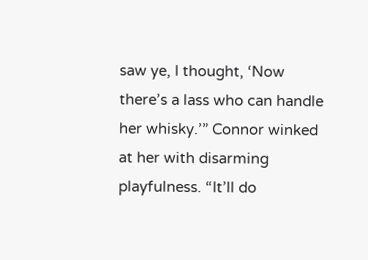saw ye, I thought, ‘Now there’s a lass who can handle her whisky.’” Connor winked at her with disarming playfulness. “It’ll do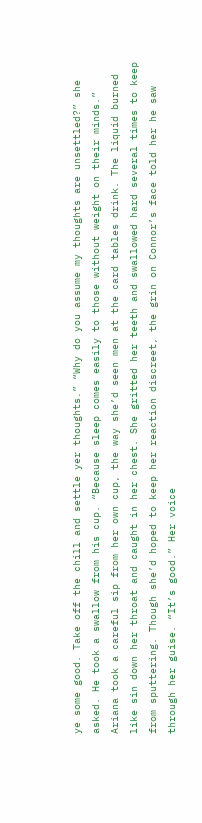ye some good. Take off the chill and settle yer thoughts.” “Why do you assume my thoughts are unsettled?” she asked. He took a swallow from his cup. “Because sleep comes easily to those without weight on their minds.” Ariana took a careful sip from her own cup, the way she’d seen men at the card tables drink. The liquid burned like sin down her throat and caught in her chest. She gritted her teeth and swallowed hard several times to keep from sputtering. Though she’d hoped to keep her reaction discreet, the grin on Connor’s face told her he saw through her guise. “It’s good.” Her voice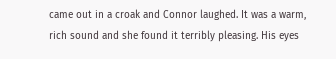came out in a croak and Connor laughed. It was a warm, rich sound and she found it terribly pleasing. His eyes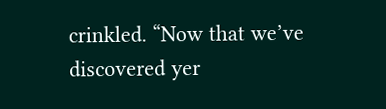crinkled. “Now that we’ve discovered yer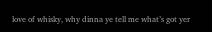love of whisky, why dinna ye tell me what’s got yer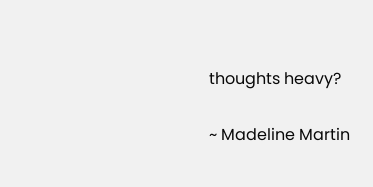thoughts heavy?

~ Madeline Martin